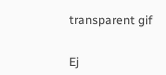transparent gif


Ej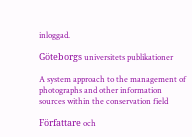inloggad.

Göteborgs universitets publikationer

A system approach to the management of photographs and other information sources within the conservation field

Författare och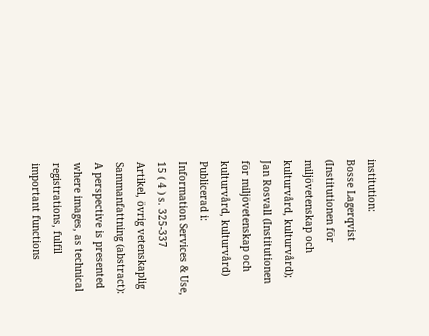institution:
Bosse Lagerqvist (Institutionen för miljövetenskap och kulturvård, kulturvård); Jan Rosvall (Institutionen för miljövetenskap och kulturvård, kulturvård)
Publicerad i:
Information Services & Use, 15 ( 4 ) s. 325-337
Artikel, övrig vetenskaplig
Sammanfattning (abstract):
A perspective is presented where images, as technical registrations, fulfil important functions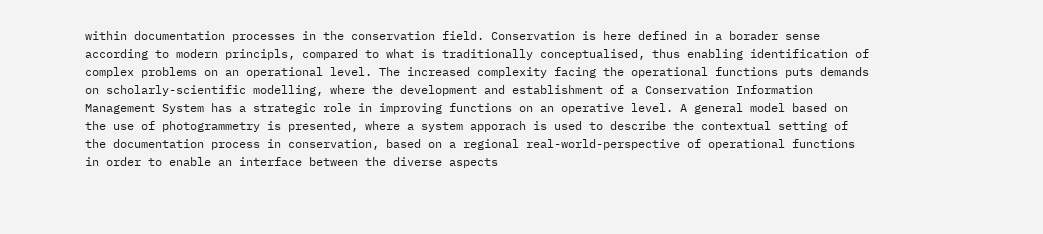within documentation processes in the conservation field. Conservation is here defined in a borader sense according to modern principls, compared to what is traditionally conceptualised, thus enabling identification of complex problems on an operational level. The increased complexity facing the operational functions puts demands on scholarly-scientific modelling, where the development and establishment of a Conservation Information Management System has a strategic role in improving functions on an operative level. A general model based on the use of photogrammetry is presented, where a system apporach is used to describe the contextual setting of the documentation process in conservation, based on a regional real-world-perspective of operational functions in order to enable an interface between the diverse aspects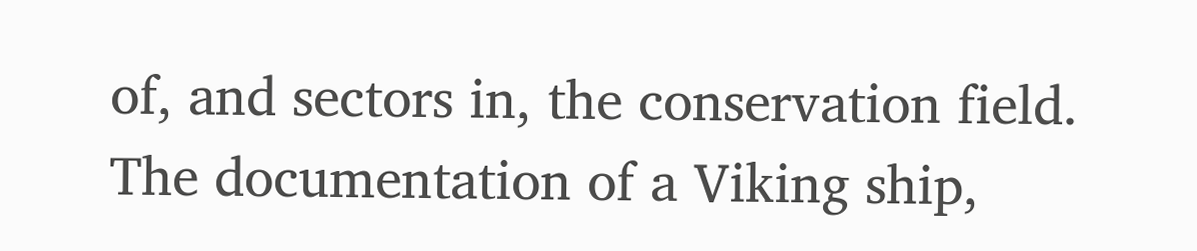of, and sectors in, the conservation field. The documentation of a Viking ship,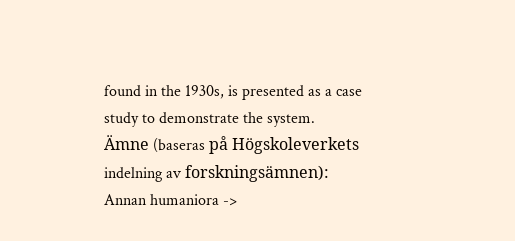found in the 1930s, is presented as a case study to demonstrate the system.
Ämne (baseras på Högskoleverkets indelning av forskningsämnen):
Annan humaniora ->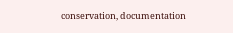conservation, documentation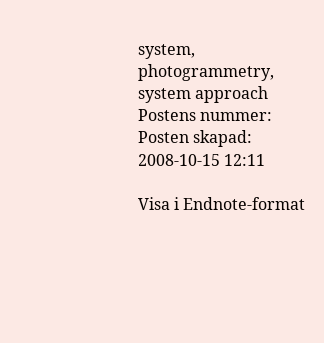system, photogrammetry, system approach
Postens nummer:
Posten skapad:
2008-10-15 12:11

Visa i Endnote-format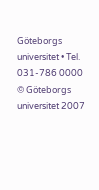Göteborgs universitet • Tel. 031-786 0000
© Göteborgs universitet 2007